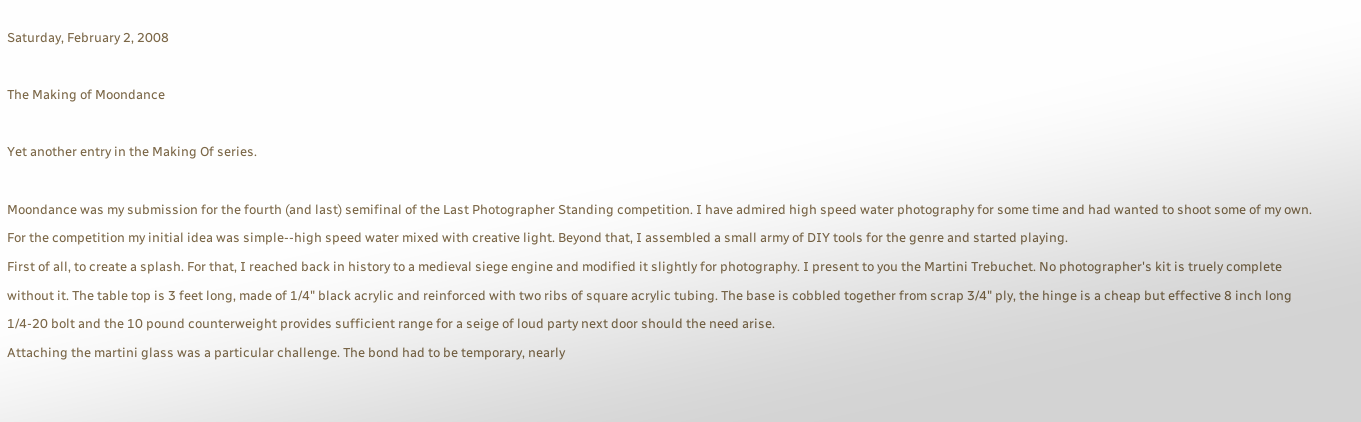Saturday, February 2, 2008

The Making of Moondance

Yet another entry in the Making Of series.

Moondance was my submission for the fourth (and last) semifinal of the Last Photographer Standing competition. I have admired high speed water photography for some time and had wanted to shoot some of my own. For the competition my initial idea was simple--high speed water mixed with creative light. Beyond that, I assembled a small army of DIY tools for the genre and started playing.
First of all, to create a splash. For that, I reached back in history to a medieval siege engine and modified it slightly for photography. I present to you the Martini Trebuchet. No photographer's kit is truely complete without it. The table top is 3 feet long, made of 1/4" black acrylic and reinforced with two ribs of square acrylic tubing. The base is cobbled together from scrap 3/4" ply, the hinge is a cheap but effective 8 inch long 1/4-20 bolt and the 10 pound counterweight provides sufficient range for a seige of loud party next door should the need arise.
Attaching the martini glass was a particular challenge. The bond had to be temporary, nearly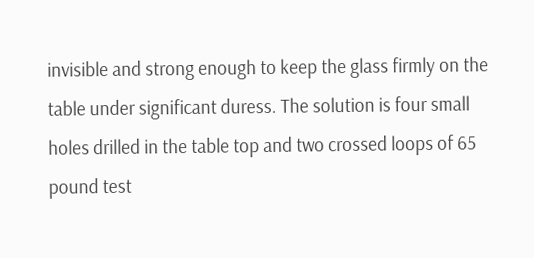invisible and strong enough to keep the glass firmly on the table under significant duress. The solution is four small holes drilled in the table top and two crossed loops of 65 pound test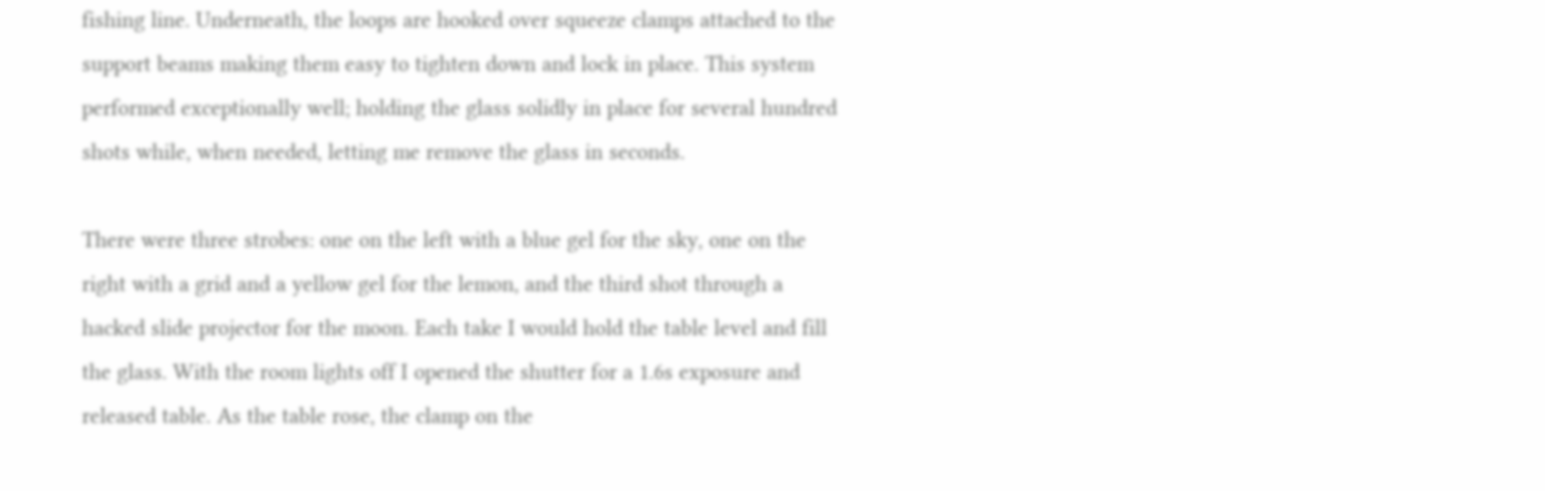fishing line. Underneath, the loops are hooked over squeeze clamps attached to the support beams making them easy to tighten down and lock in place. This system performed exceptionally well; holding the glass solidly in place for several hundred shots while, when needed, letting me remove the glass in seconds.

There were three strobes: one on the left with a blue gel for the sky, one on the right with a grid and a yellow gel for the lemon, and the third shot through a hacked slide projector for the moon. Each take I would hold the table level and fill the glass. With the room lights off I opened the shutter for a 1.6s exposure and released table. As the table rose, the clamp on the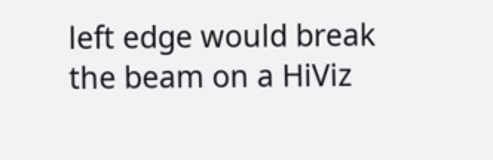left edge would break the beam on a HiViz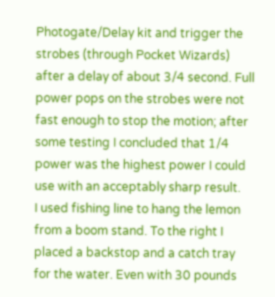Photogate/Delay kit and trigger the strobes (through Pocket Wizards) after a delay of about 3/4 second. Full power pops on the strobes were not fast enough to stop the motion; after some testing I concluded that 1/4 power was the highest power I could use with an acceptably sharp result.
I used fishing line to hang the lemon from a boom stand. To the right I placed a backstop and a catch tray for the water. Even with 30 pounds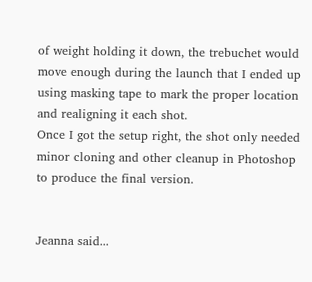of weight holding it down, the trebuchet would move enough during the launch that I ended up using masking tape to mark the proper location and realigning it each shot.
Once I got the setup right, the shot only needed minor cloning and other cleanup in Photoshop to produce the final version.


Jeanna said...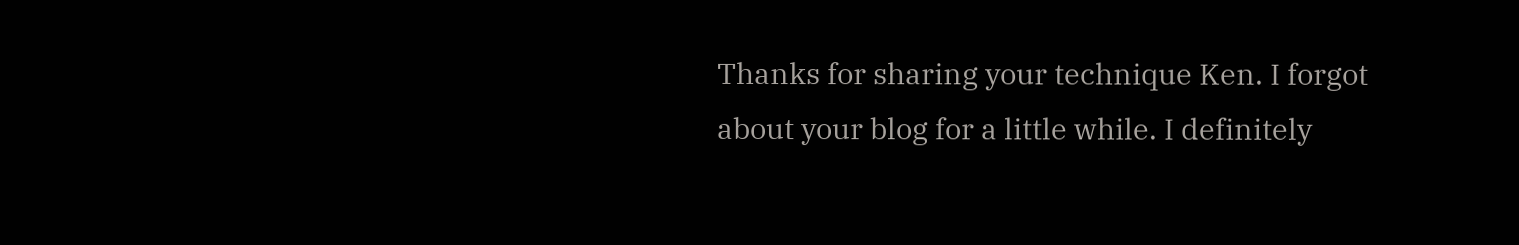Thanks for sharing your technique Ken. I forgot about your blog for a little while. I definitely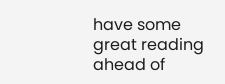have some great reading ahead of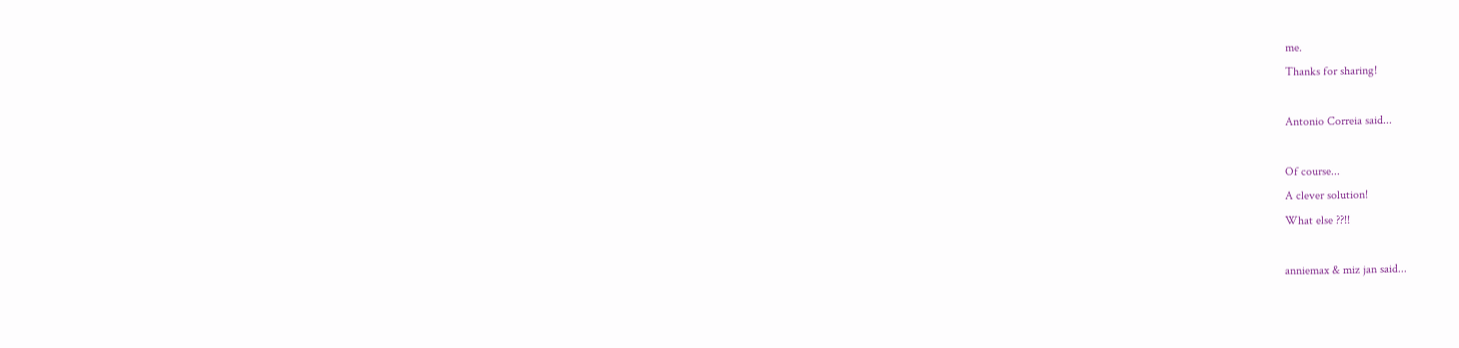me.
Thanks for sharing!

Antonio Correia said...

Of course...
A clever solution!
What else ??!!

anniemax & miz jan said...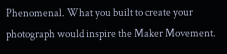Phenomenal. What you built to create your photograph would inspire the Maker Movement.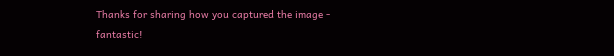Thanks for sharing how you captured the image - fantastic!